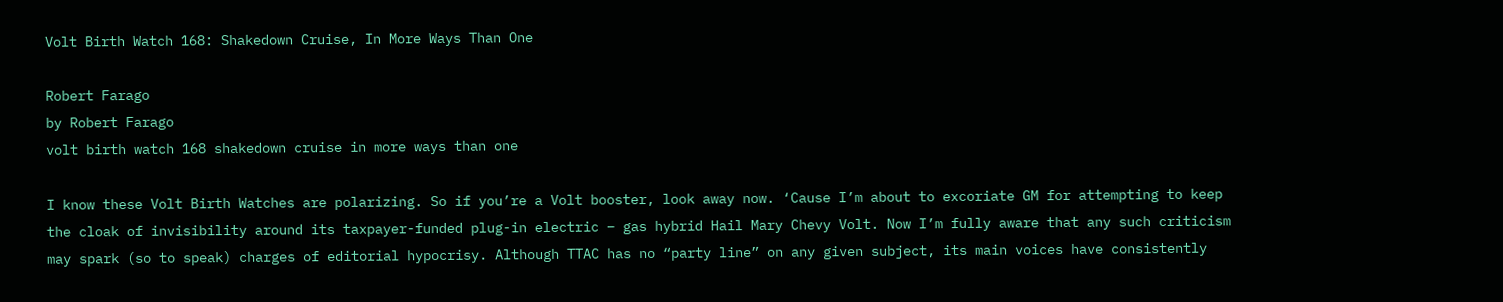Volt Birth Watch 168: Shakedown Cruise, In More Ways Than One

Robert Farago
by Robert Farago
volt birth watch 168 shakedown cruise in more ways than one

I know these Volt Birth Watches are polarizing. So if you’re a Volt booster, look away now. ‘Cause I’m about to excoriate GM for attempting to keep the cloak of invisibility around its taxpayer-funded plug-in electric – gas hybrid Hail Mary Chevy Volt. Now I’m fully aware that any such criticism may spark (so to speak) charges of editorial hypocrisy. Although TTAC has no “party line” on any given subject, its main voices have consistently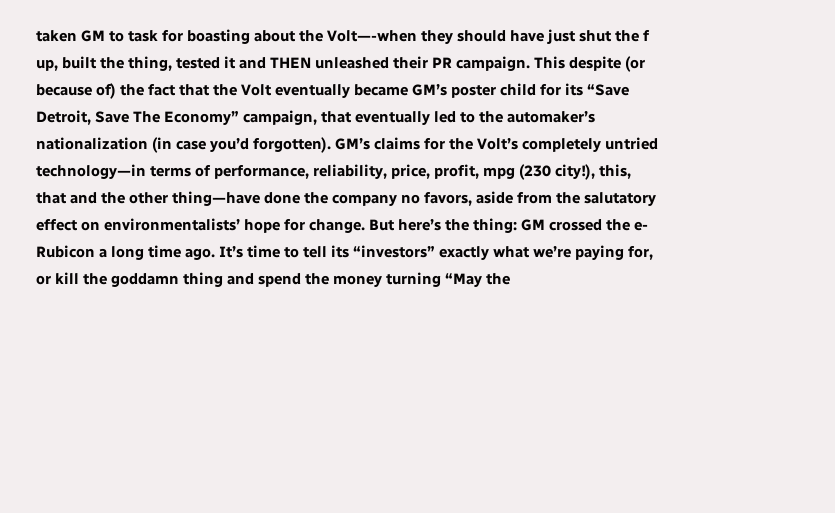taken GM to task for boasting about the Volt—-when they should have just shut the f up, built the thing, tested it and THEN unleashed their PR campaign. This despite (or because of) the fact that the Volt eventually became GM’s poster child for its “Save Detroit, Save The Economy” campaign, that eventually led to the automaker’s nationalization (in case you’d forgotten). GM’s claims for the Volt’s completely untried technology—in terms of performance, reliability, price, profit, mpg (230 city!), this, that and the other thing—have done the company no favors, aside from the salutatory effect on environmentalists’ hope for change. But here’s the thing: GM crossed the e-Rubicon a long time ago. It’s time to tell its “investors” exactly what we’re paying for, or kill the goddamn thing and spend the money turning “May the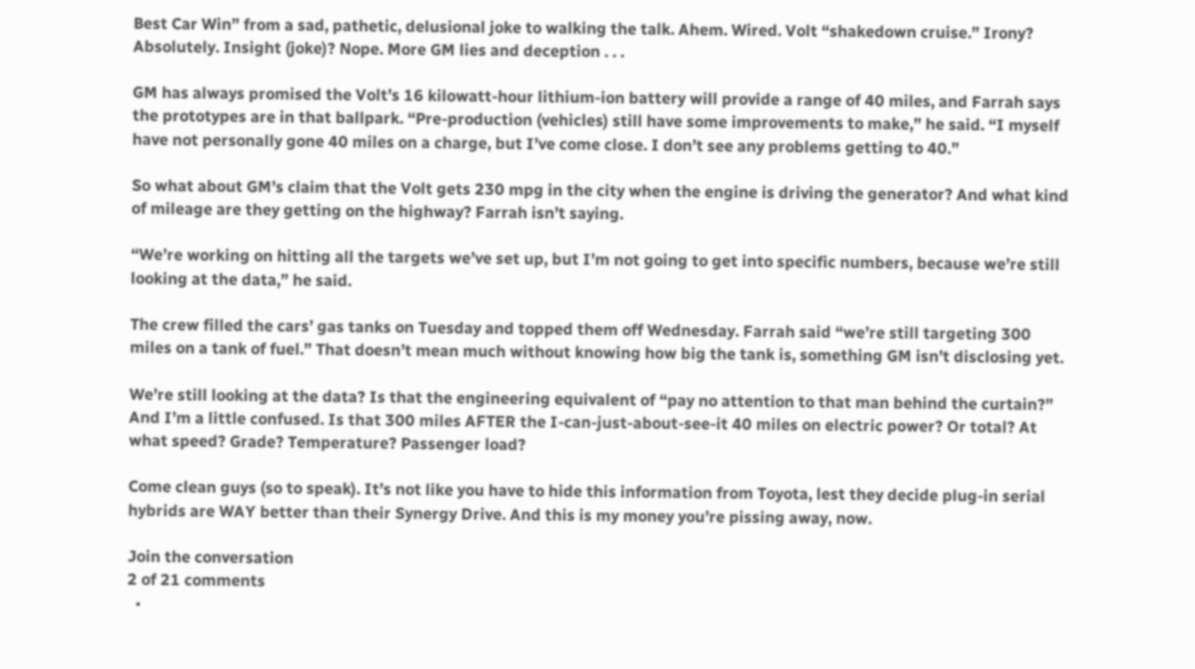Best Car Win” from a sad, pathetic, delusional joke to walking the talk. Ahem. Wired. Volt “shakedown cruise.” Irony? Absolutely. Insight (joke)? Nope. More GM lies and deception . . .

GM has always promised the Volt’s 16 kilowatt-hour lithium-ion battery will provide a range of 40 miles, and Farrah says the prototypes are in that ballpark. “Pre-production (vehicles) still have some improvements to make,” he said. “I myself have not personally gone 40 miles on a charge, but I’ve come close. I don’t see any problems getting to 40.”

So what about GM’s claim that the Volt gets 230 mpg in the city when the engine is driving the generator? And what kind of mileage are they getting on the highway? Farrah isn’t saying.

“We’re working on hitting all the targets we’ve set up, but I’m not going to get into specific numbers, because we’re still looking at the data,” he said.

The crew filled the cars’ gas tanks on Tuesday and topped them off Wednesday. Farrah said “we’re still targeting 300 miles on a tank of fuel.” That doesn’t mean much without knowing how big the tank is, something GM isn’t disclosing yet.

We’re still looking at the data? Is that the engineering equivalent of “pay no attention to that man behind the curtain?” And I’m a little confused. Is that 300 miles AFTER the I-can-just-about-see-it 40 miles on electric power? Or total? At what speed? Grade? Temperature? Passenger load?

Come clean guys (so to speak). It’s not like you have to hide this information from Toyota, lest they decide plug-in serial hybrids are WAY better than their Synergy Drive. And this is my money you’re pissing away, now.

Join the conversation
2 of 21 comments
  •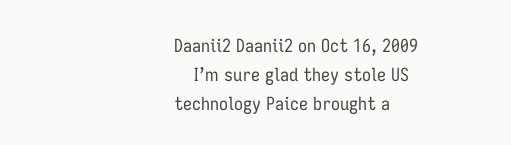Daanii2 Daanii2 on Oct 16, 2009
    I’m sure glad they stole US technology Paice brought a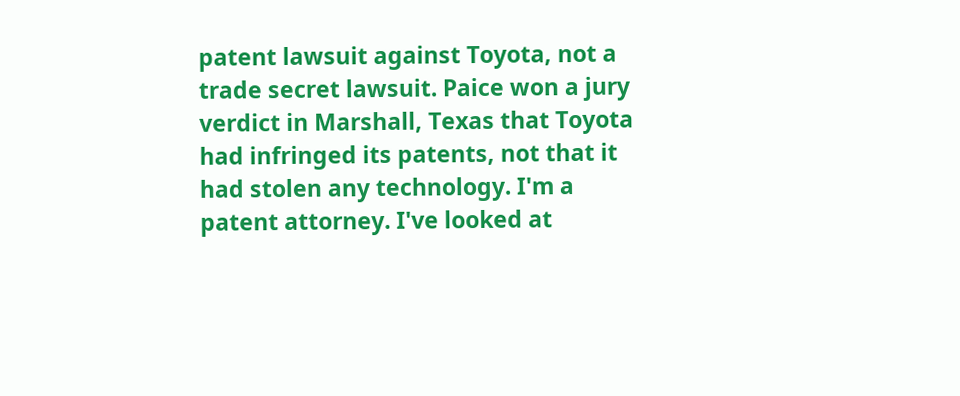patent lawsuit against Toyota, not a trade secret lawsuit. Paice won a jury verdict in Marshall, Texas that Toyota had infringed its patents, not that it had stolen any technology. I'm a patent attorney. I've looked at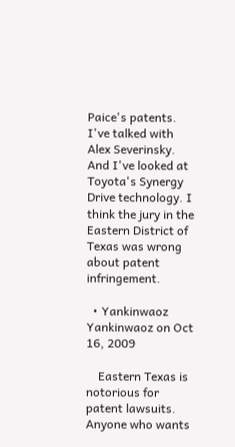Paice's patents. I've talked with Alex Severinsky. And I've looked at Toyota's Synergy Drive technology. I think the jury in the Eastern District of Texas was wrong about patent infringement.

  • Yankinwaoz Yankinwaoz on Oct 16, 2009

    Eastern Texas is notorious for patent lawsuits. Anyone who wants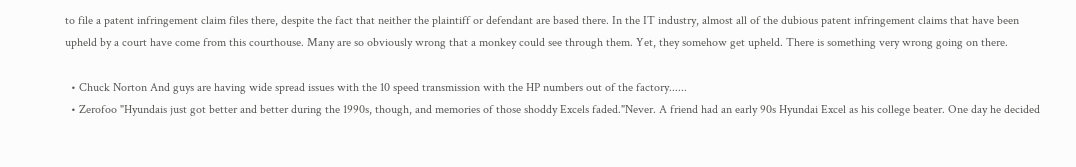to file a patent infringement claim files there, despite the fact that neither the plaintiff or defendant are based there. In the IT industry, almost all of the dubious patent infringement claims that have been upheld by a court have come from this courthouse. Many are so obviously wrong that a monkey could see through them. Yet, they somehow get upheld. There is something very wrong going on there.

  • Chuck Norton And guys are having wide spread issues with the 10 speed transmission with the HP numbers out of the factory......
  • Zerofoo "Hyundais just got better and better during the 1990s, though, and memories of those shoddy Excels faded."Never. A friend had an early 90s Hyundai Excel as his college beater. One day he decided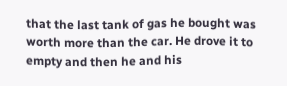that the last tank of gas he bought was worth more than the car. He drove it to empty and then he and his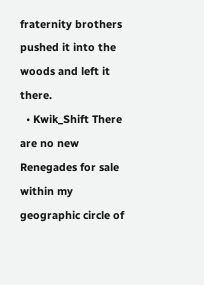fraternity brothers pushed it into the woods and left it there.
  • Kwik_Shift There are no new Renegades for sale within my geographic circle of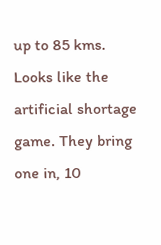up to 85 kms. Looks like the artificial shortage game. They bring one in, 10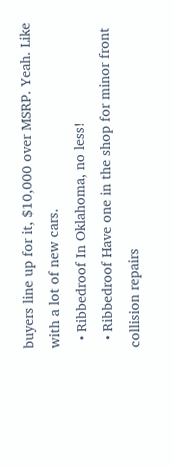buyers line up for it, $10,000 over MSRP. Yeah. Like with a lot of new cars.
  • Ribbedroof In Oklahoma, no less!
  • Ribbedroof Have one in the shop for minor front collision repairs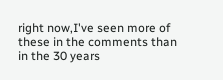right now,I've seen more of these in the comments than in the 30 years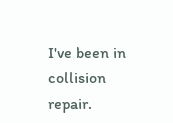I've been in collision repair.